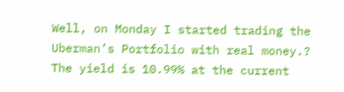Well, on Monday I started trading the Uberman’s Portfolio with real money.? The yield is 10.99% at the current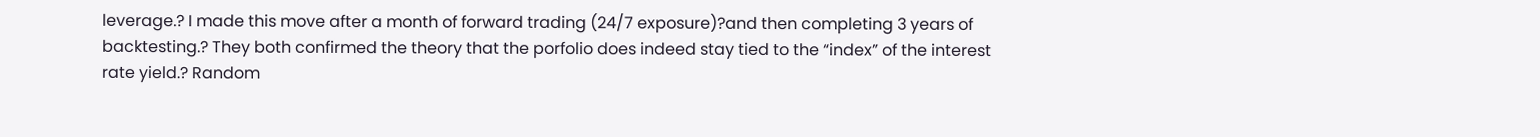leverage.? I made this move after a month of forward trading (24/7 exposure)?and then completing 3 years of backtesting.? They both confirmed the theory that the porfolio does indeed stay tied to the “index” of the interest rate yield.? Random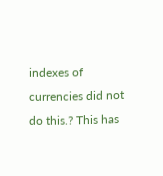indexes of currencies did not do this.? This has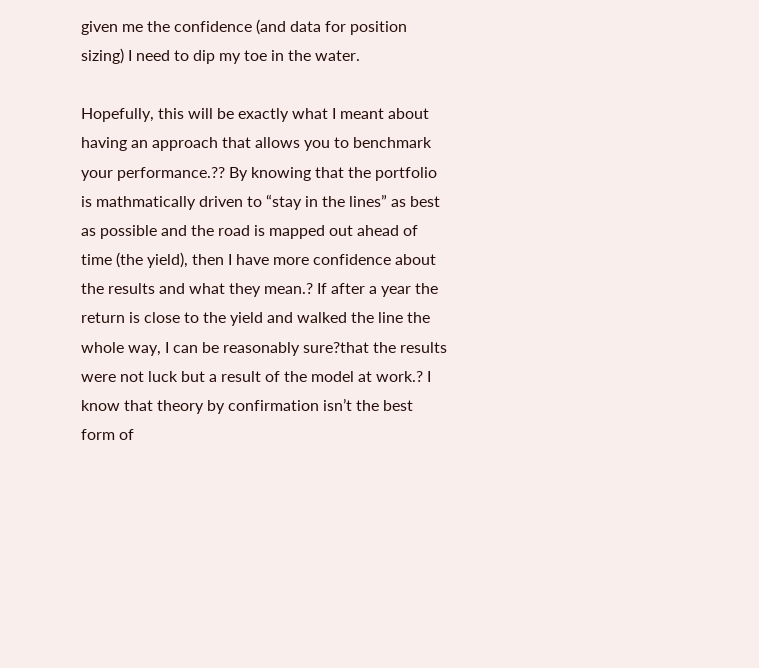given me the confidence (and data for position sizing) I need to dip my toe in the water.

Hopefully, this will be exactly what I meant about having an approach that allows you to benchmark your performance.?? By knowing that the portfolio is mathmatically driven to “stay in the lines” as best as possible and the road is mapped out ahead of time (the yield), then I have more confidence about the results and what they mean.? If after a year the return is close to the yield and walked the line the whole way, I can be reasonably sure?that the results were not luck but a result of the model at work.? I know that theory by confirmation isn’t the best form of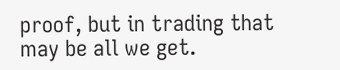proof, but in trading that may be all we get.